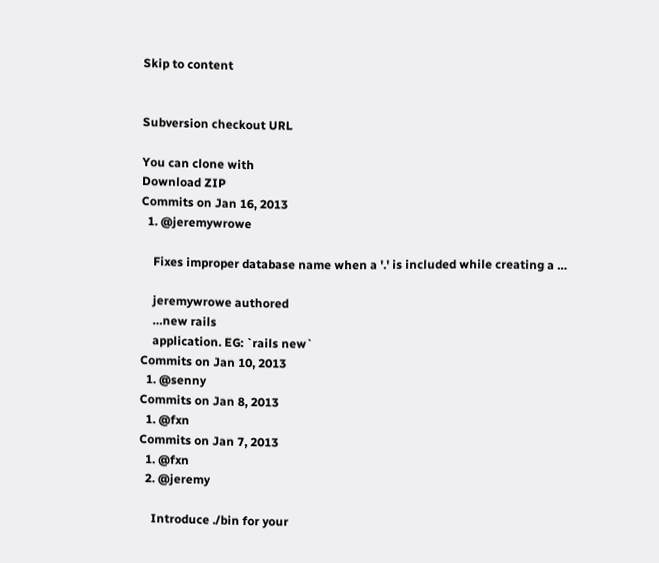Skip to content


Subversion checkout URL

You can clone with
Download ZIP
Commits on Jan 16, 2013
  1. @jeremywrowe

    Fixes improper database name when a '.' is included while creating a …

    jeremywrowe authored
    …new rails
    application. EG: `rails new`
Commits on Jan 10, 2013
  1. @senny
Commits on Jan 8, 2013
  1. @fxn
Commits on Jan 7, 2013
  1. @fxn
  2. @jeremy

    Introduce ./bin for your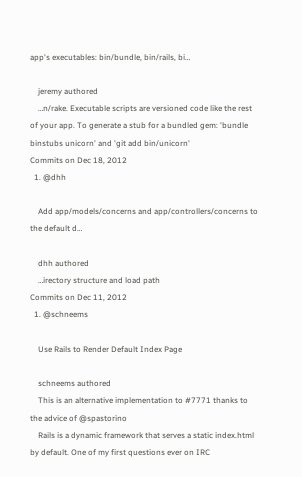app's executables: bin/bundle, bin/rails, bi…

    jeremy authored
    …n/rake. Executable scripts are versioned code like the rest of your app. To generate a stub for a bundled gem: 'bundle binstubs unicorn' and 'git add bin/unicorn'
Commits on Dec 18, 2012
  1. @dhh

    Add app/models/concerns and app/controllers/concerns to the default d…

    dhh authored
    …irectory structure and load path
Commits on Dec 11, 2012
  1. @schneems

    Use Rails to Render Default Index Page

    schneems authored
    This is an alternative implementation to #7771 thanks to the advice of @spastorino
    Rails is a dynamic framework that serves a static index.html by default. One of my first questions ever on IRC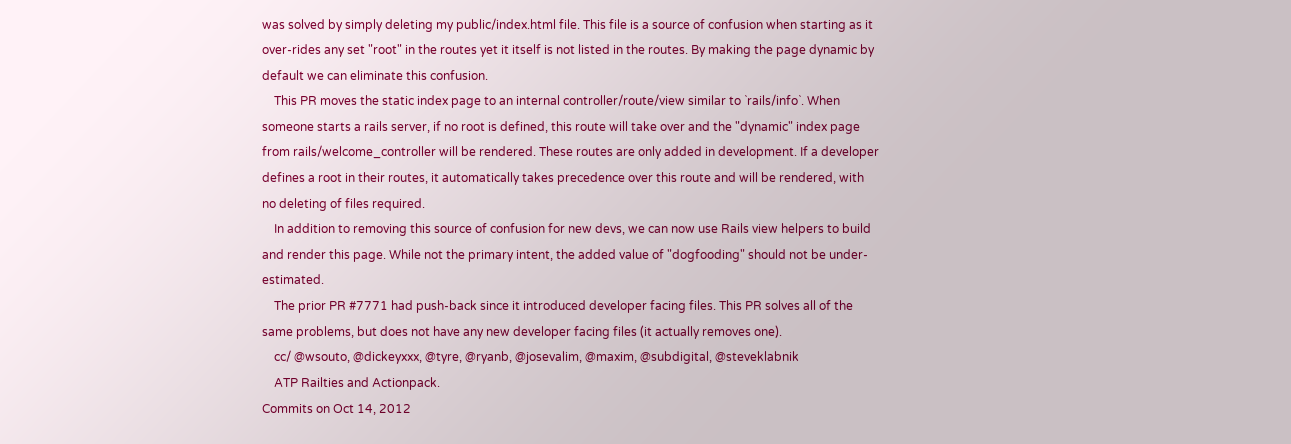was solved by simply deleting my public/index.html file. This file is a source of confusion when starting as it over-rides any set "root" in the routes yet it itself is not listed in the routes. By making the page dynamic by default we can eliminate this confusion.
    This PR moves the static index page to an internal controller/route/view similar to `rails/info`. When someone starts a rails server, if no root is defined, this route will take over and the "dynamic" index page from rails/welcome_controller will be rendered. These routes are only added in development. If a developer defines a root in their routes, it automatically takes precedence over this route and will be rendered, with no deleting of files required.
    In addition to removing this source of confusion for new devs, we can now use Rails view helpers to build and render this page. While not the primary intent, the added value of "dogfooding" should not be under-estimated.
    The prior PR #7771 had push-back since it introduced developer facing files. This PR solves all of the same problems, but does not have any new developer facing files (it actually removes one).
    cc/ @wsouto, @dickeyxxx, @tyre, @ryanb, @josevalim, @maxim, @subdigital, @steveklabnik
    ATP Railties and Actionpack.
Commits on Oct 14, 2012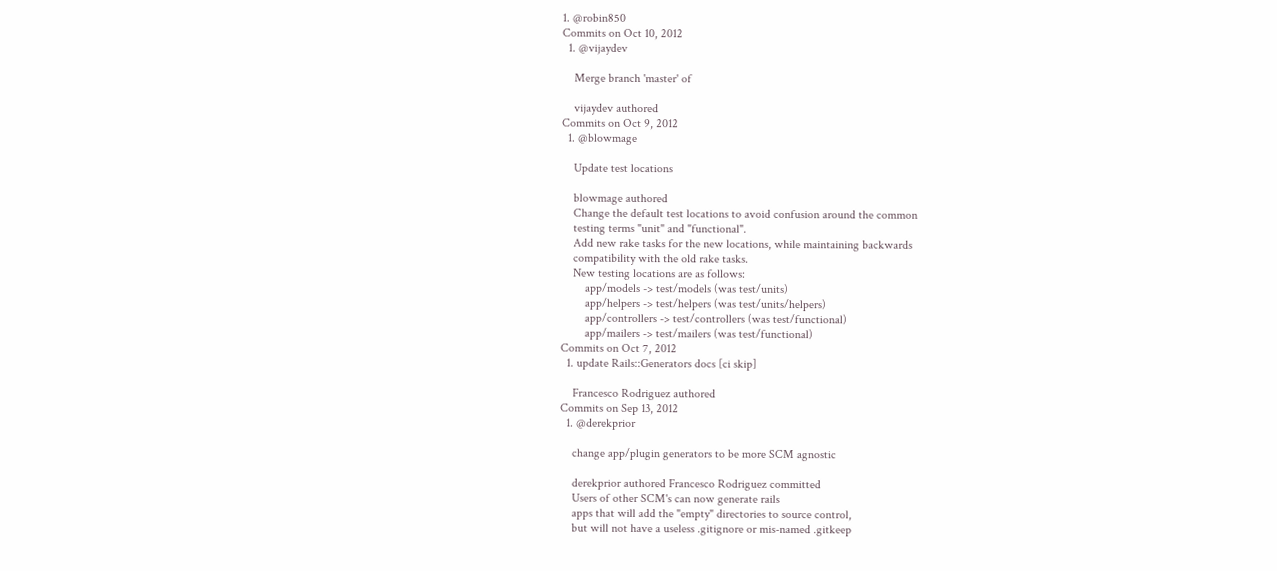1. @robin850
Commits on Oct 10, 2012
  1. @vijaydev

    Merge branch 'master' of

    vijaydev authored
Commits on Oct 9, 2012
  1. @blowmage

    Update test locations

    blowmage authored
    Change the default test locations to avoid confusion around the common
    testing terms "unit" and "functional".
    Add new rake tasks for the new locations, while maintaining backwards
    compatibility with the old rake tasks.
    New testing locations are as follows:
        app/models -> test/models (was test/units)
        app/helpers -> test/helpers (was test/units/helpers)
        app/controllers -> test/controllers (was test/functional)
        app/mailers -> test/mailers (was test/functional)
Commits on Oct 7, 2012
  1. update Rails::Generators docs [ci skip]

    Francesco Rodriguez authored
Commits on Sep 13, 2012
  1. @derekprior

    change app/plugin generators to be more SCM agnostic

    derekprior authored Francesco Rodriguez committed
    Users of other SCM's can now generate rails
    apps that will add the "empty" directories to source control,
    but will not have a useless .gitignore or mis-named .gitkeep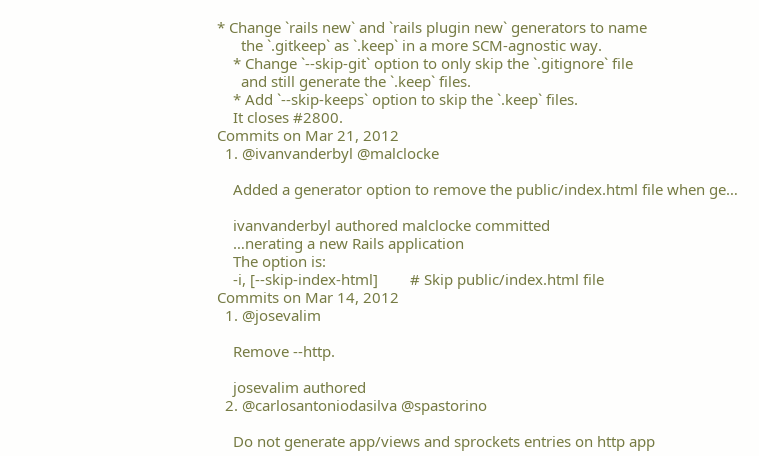* Change `rails new` and `rails plugin new` generators to name
      the `.gitkeep` as `.keep` in a more SCM-agnostic way.
    * Change `--skip-git` option to only skip the `.gitignore` file
      and still generate the `.keep` files.
    * Add `--skip-keeps` option to skip the `.keep` files.
    It closes #2800.
Commits on Mar 21, 2012
  1. @ivanvanderbyl @malclocke

    Added a generator option to remove the public/index.html file when ge…

    ivanvanderbyl authored malclocke committed
    …nerating a new Rails application
    The option is:
    -i, [--skip-index-html]        # Skip public/index.html file
Commits on Mar 14, 2012
  1. @josevalim

    Remove --http.

    josevalim authored
  2. @carlosantoniodasilva @spastorino

    Do not generate app/views and sprockets entries on http app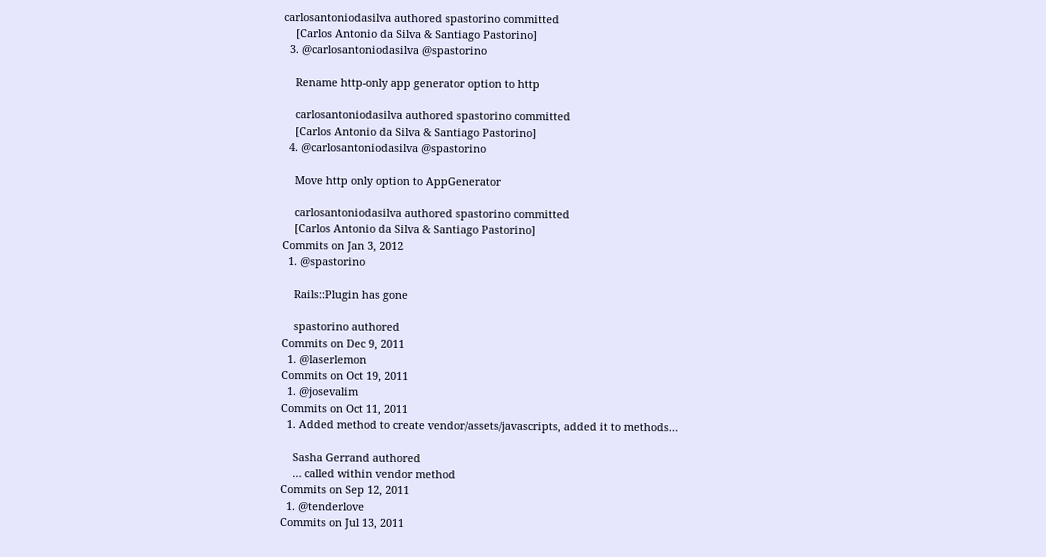carlosantoniodasilva authored spastorino committed
    [Carlos Antonio da Silva & Santiago Pastorino]
  3. @carlosantoniodasilva @spastorino

    Rename http-only app generator option to http

    carlosantoniodasilva authored spastorino committed
    [Carlos Antonio da Silva & Santiago Pastorino]
  4. @carlosantoniodasilva @spastorino

    Move http only option to AppGenerator

    carlosantoniodasilva authored spastorino committed
    [Carlos Antonio da Silva & Santiago Pastorino]
Commits on Jan 3, 2012
  1. @spastorino

    Rails::Plugin has gone

    spastorino authored
Commits on Dec 9, 2011
  1. @laserlemon
Commits on Oct 19, 2011
  1. @josevalim
Commits on Oct 11, 2011
  1. Added method to create vendor/assets/javascripts, added it to methods…

    Sasha Gerrand authored
    … called within vendor method
Commits on Sep 12, 2011
  1. @tenderlove
Commits on Jul 13, 2011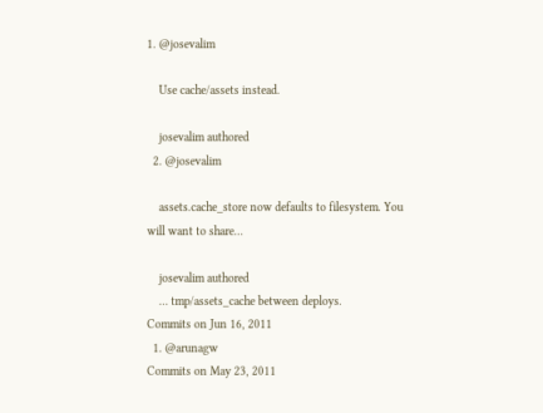1. @josevalim

    Use cache/assets instead.

    josevalim authored
  2. @josevalim

    assets.cache_store now defaults to filesystem. You will want to share…

    josevalim authored
    … tmp/assets_cache between deploys.
Commits on Jun 16, 2011
  1. @arunagw
Commits on May 23, 2011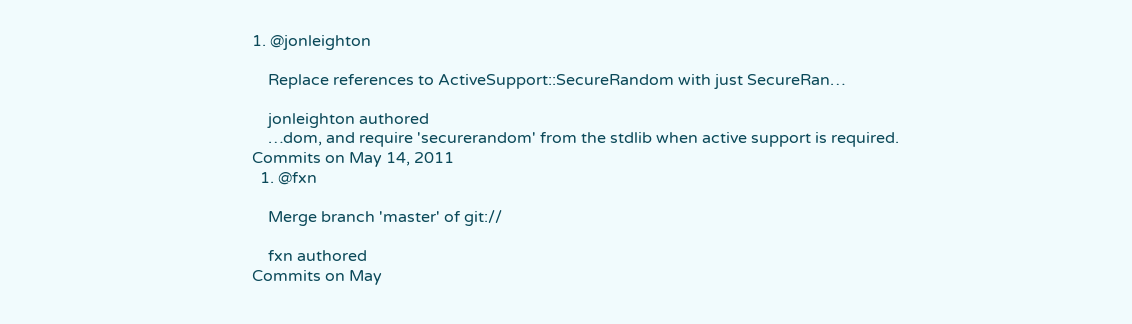1. @jonleighton

    Replace references to ActiveSupport::SecureRandom with just SecureRan…

    jonleighton authored
    …dom, and require 'securerandom' from the stdlib when active support is required.
Commits on May 14, 2011
  1. @fxn

    Merge branch 'master' of git://

    fxn authored
Commits on May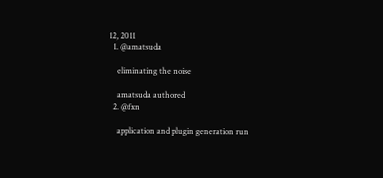12, 2011
  1. @amatsuda

    eliminating the noise

    amatsuda authored
  2. @fxn

    application and plugin generation run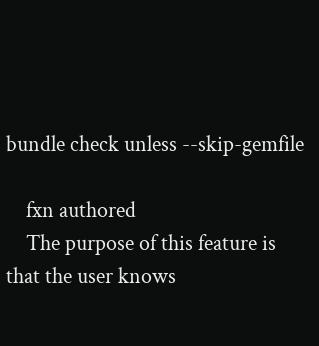bundle check unless --skip-gemfile

    fxn authored
    The purpose of this feature is that the user knows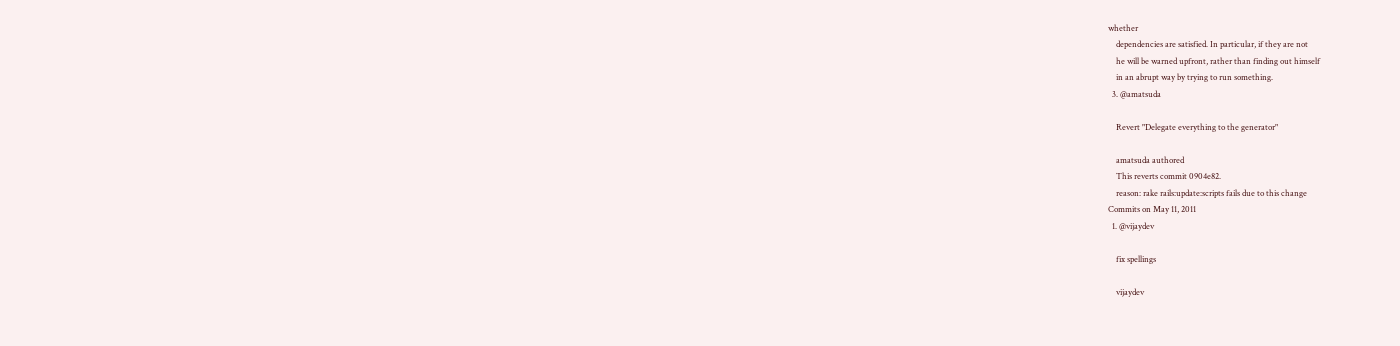whether
    dependencies are satisfied. In particular, if they are not
    he will be warned upfront, rather than finding out himself
    in an abrupt way by trying to run something.
  3. @amatsuda

    Revert "Delegate everything to the generator"

    amatsuda authored
    This reverts commit 0904e82.
    reason: rake rails:update:scripts fails due to this change
Commits on May 11, 2011
  1. @vijaydev

    fix spellings

    vijaydev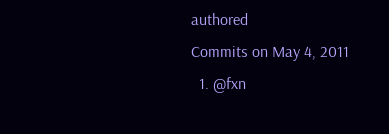authored
Commits on May 4, 2011
  1. @fxn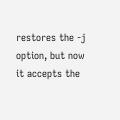restores the -j option, but now it accepts the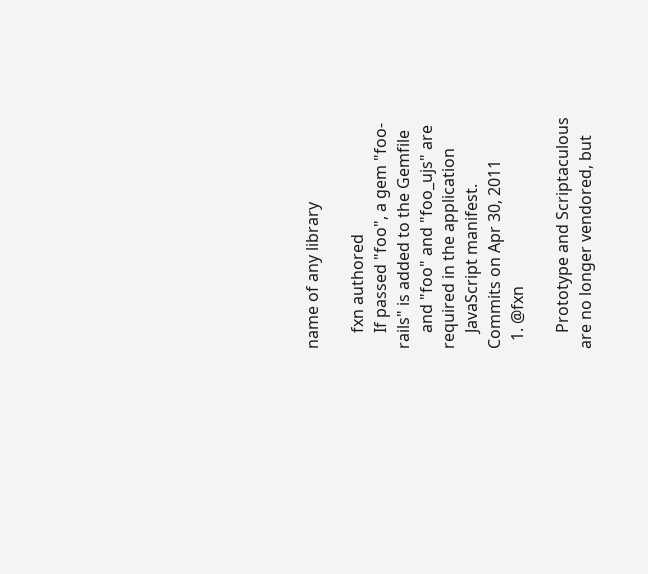name of any library

    fxn authored
    If passed "foo", a gem "foo-rails" is added to the Gemfile
    and "foo" and "foo_ujs" are required in the application
    JavaScript manifest.
Commits on Apr 30, 2011
  1. @fxn

    Prototype and Scriptaculous are no longer vendored, but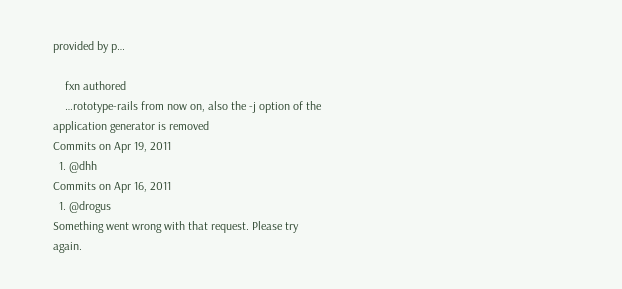provided by p…

    fxn authored
    …rototype-rails from now on, also the -j option of the application generator is removed
Commits on Apr 19, 2011
  1. @dhh
Commits on Apr 16, 2011
  1. @drogus
Something went wrong with that request. Please try again.